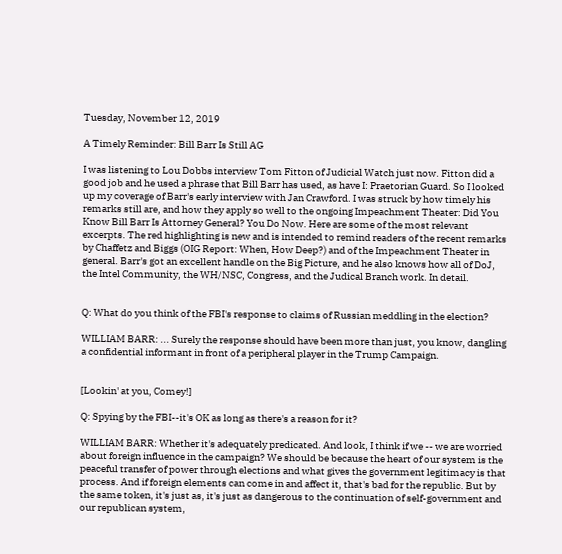Tuesday, November 12, 2019

A Timely Reminder: Bill Barr Is Still AG

I was listening to Lou Dobbs interview Tom Fitton of Judicial Watch just now. Fitton did a good job and he used a phrase that Bill Barr has used, as have I: Praetorian Guard. So I looked up my coverage of Barr's early interview with Jan Crawford. I was struck by how timely his remarks still are, and how they apply so well to the ongoing Impeachment Theater: Did You Know Bill Barr Is Attorney General? You Do Now. Here are some of the most relevant excerpts. The red highlighting is new and is intended to remind readers of the recent remarks by Chaffetz and Biggs (OIG Report: When, How Deep?) and of the Impeachment Theater in general. Barr's got an excellent handle on the Big Picture, and he also knows how all of DoJ, the Intel Community, the WH/NSC, Congress, and the Judical Branch work. In detail.


Q: What do you think of the FBI's response to claims of Russian meddling in the election?

WILLIAM BARR: ... Surely the response should have been more than just, you know, dangling a confidential informant in front of a peripheral player in the Trump Campaign.


[Lookin' at you, Comey!]

Q: Spying by the FBI--it's OK as long as there's a reason for it?

WILLIAM BARR: Whether it's adequately predicated. And look, I think if we -- we are worried about foreign influence in the campaign? We should be because the heart of our system is the peaceful transfer of power through elections and what gives the government legitimacy is that process. And if foreign elements can come in and affect it, that's bad for the republic. But by the same token, it's just as, it's just as dangerous to the continuation of self-government and our republican system,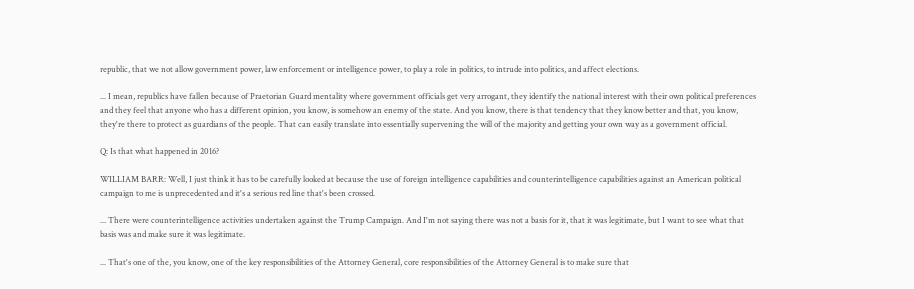republic, that we not allow government power, law enforcement or intelligence power, to play a role in politics, to intrude into politics, and affect elections.

... I mean, republics have fallen because of Praetorian Guard mentality where government officials get very arrogant, they identify the national interest with their own political preferences and they feel that anyone who has a different opinion, you know, is somehow an enemy of the state. And you know, there is that tendency that they know better and that, you know, they're there to protect as guardians of the people. That can easily translate into essentially supervening the will of the majority and getting your own way as a government official.

Q: Is that what happened in 2016?

WILLIAM BARR: Well, I just think it has to be carefully looked at because the use of foreign intelligence capabilities and counterintelligence capabilities against an American political campaign to me is unprecedented and it's a serious red line that's been crossed.

... There were counterintelligence activities undertaken against the Trump Campaign. And I'm not saying there was not a basis for it, that it was legitimate, but I want to see what that basis was and make sure it was legitimate.

... That's one of the, you know, one of the key responsibilities of the Attorney General, core responsibilities of the Attorney General is to make sure that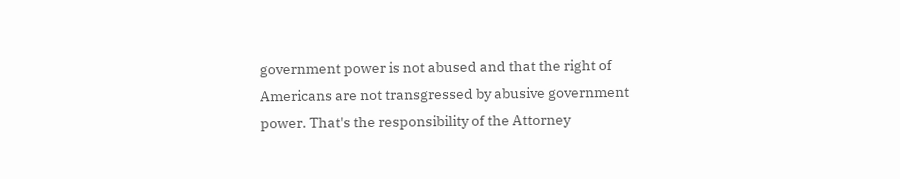government power is not abused and that the right of Americans are not transgressed by abusive government power. That's the responsibility of the Attorney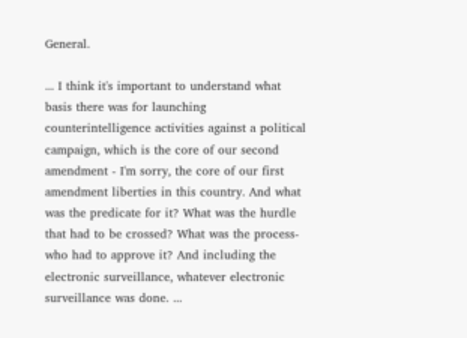General.

... I think it's important to understand what basis there was for launching counterintelligence activities against a political campaign, which is the core of our second amendment - I'm sorry, the core of our first amendment liberties in this country. And what was the predicate for it? What was the hurdle that had to be crossed? What was the process- who had to approve it? And including the electronic surveillance, whatever electronic surveillance was done. ...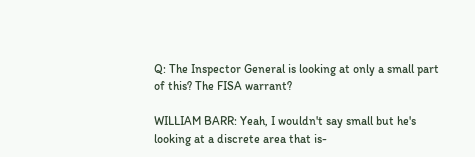Q: The Inspector General is looking at only a small part of this? The FISA warrant?

WILLIAM BARR: Yeah, I wouldn't say small but he's looking at a discrete area that is-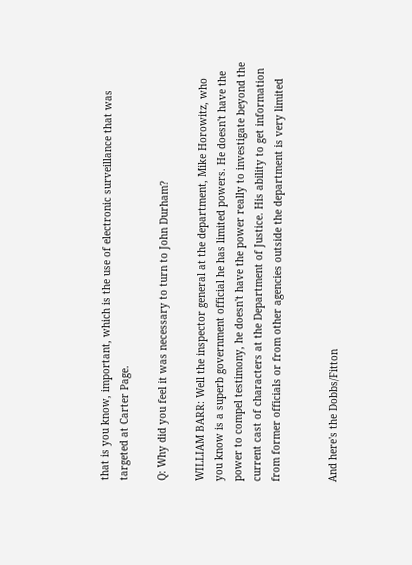that is you know, important, which is the use of electronic surveillance that was targeted at Carter Page.

Q: Why did you feel it was necessary to turn to John Durham?

WILLIAM BARR: Well the inspector general at the department, Mike Horowitz, who you know is a superb government official he has limited powers. He doesn't have the power to compel testimony, he doesn't have the power really to investigate beyond the current cast of characters at the Department of Justice. His ability to get information from former officials or from other agencies outside the department is very limited


And here's the Dobbs/Fitton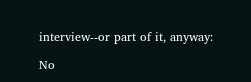interview--or part of it, anyway:

No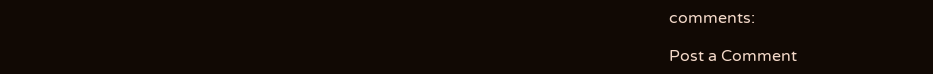comments:

Post a Comment